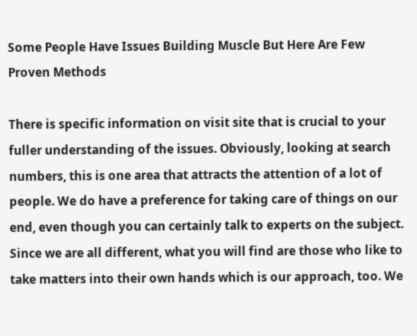Some People Have Issues Building Muscle But Here Are Few Proven Methods

There is specific information on visit site that is crucial to your fuller understanding of the issues. Obviously, looking at search numbers, this is one area that attracts the attention of a lot of people. We do have a preference for taking care of things on our end, even though you can certainly talk to experts on the subject. Since we are all different, what you will find are those who like to take matters into their own hands which is our approach, too. We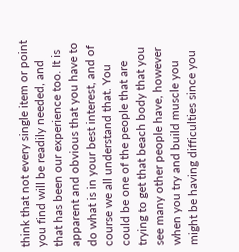think that not every single item or point you find will be readily needed, and that has been our experience too. It is apparent and obvious that you have to do what is in your best interest, and of course we all understand that. You could be one of the people that are trying to get that beach body that you see many other people have, however when you try and build muscle you might be having difficulties since you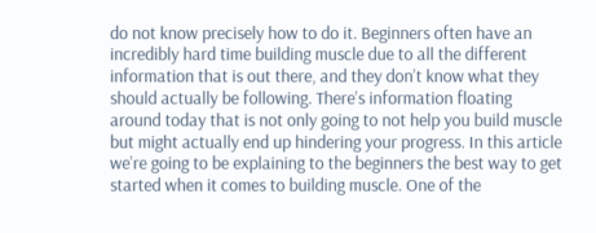do not know precisely how to do it. Beginners often have an incredibly hard time building muscle due to all the different information that is out there, and they don’t know what they should actually be following. There’s information floating around today that is not only going to not help you build muscle but might actually end up hindering your progress. In this article we’re going to be explaining to the beginners the best way to get started when it comes to building muscle. One of the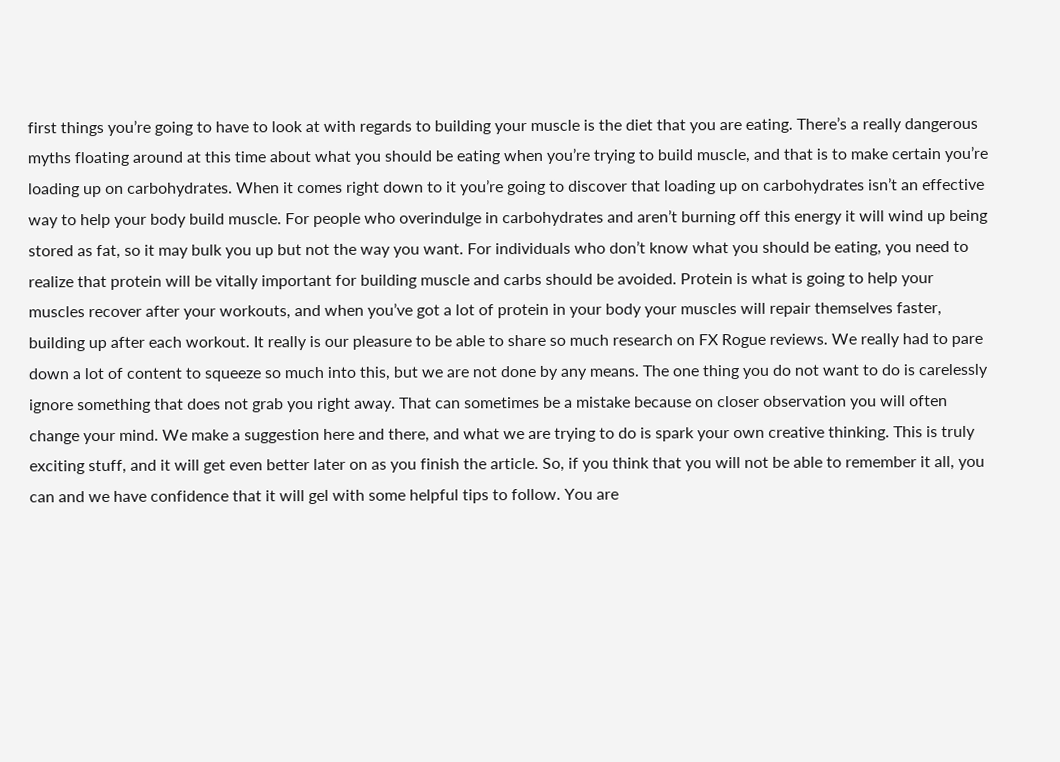first things you’re going to have to look at with regards to building your muscle is the diet that you are eating. There’s a really dangerous myths floating around at this time about what you should be eating when you’re trying to build muscle, and that is to make certain you’re loading up on carbohydrates. When it comes right down to it you’re going to discover that loading up on carbohydrates isn’t an effective way to help your body build muscle. For people who overindulge in carbohydrates and aren’t burning off this energy it will wind up being stored as fat, so it may bulk you up but not the way you want. For individuals who don’t know what you should be eating, you need to realize that protein will be vitally important for building muscle and carbs should be avoided. Protein is what is going to help your muscles recover after your workouts, and when you’ve got a lot of protein in your body your muscles will repair themselves faster, building up after each workout. It really is our pleasure to be able to share so much research on FX Rogue reviews. We really had to pare down a lot of content to squeeze so much into this, but we are not done by any means. The one thing you do not want to do is carelessly ignore something that does not grab you right away. That can sometimes be a mistake because on closer observation you will often change your mind. We make a suggestion here and there, and what we are trying to do is spark your own creative thinking. This is truly exciting stuff, and it will get even better later on as you finish the article. So, if you think that you will not be able to remember it all, you can and we have confidence that it will gel with some helpful tips to follow. You are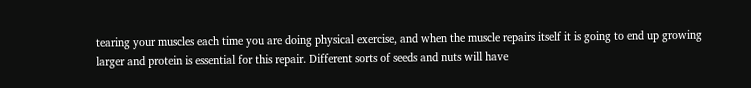tearing your muscles each time you are doing physical exercise, and when the muscle repairs itself it is going to end up growing larger and protein is essential for this repair. Different sorts of seeds and nuts will have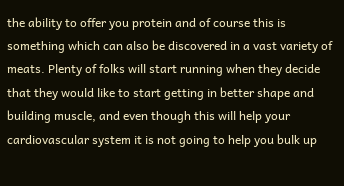the ability to offer you protein and of course this is something which can also be discovered in a vast variety of meats. Plenty of folks will start running when they decide that they would like to start getting in better shape and building muscle, and even though this will help your cardiovascular system it is not going to help you bulk up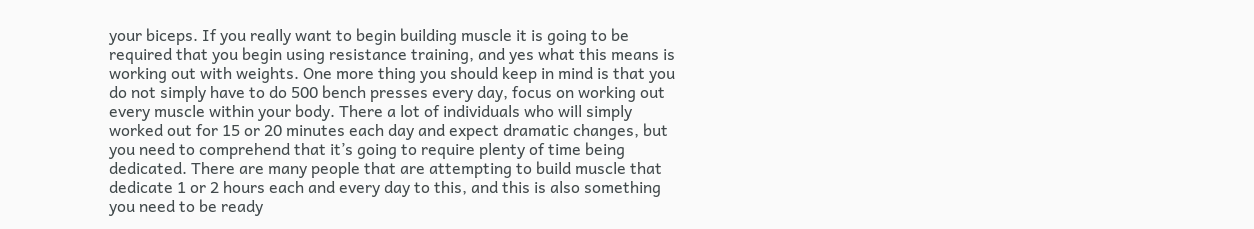your biceps. If you really want to begin building muscle it is going to be required that you begin using resistance training, and yes what this means is working out with weights. One more thing you should keep in mind is that you do not simply have to do 500 bench presses every day, focus on working out every muscle within your body. There a lot of individuals who will simply worked out for 15 or 20 minutes each day and expect dramatic changes, but you need to comprehend that it’s going to require plenty of time being dedicated. There are many people that are attempting to build muscle that dedicate 1 or 2 hours each and every day to this, and this is also something you need to be ready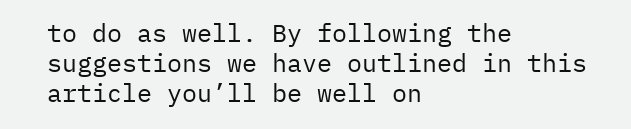to do as well. By following the suggestions we have outlined in this article you’ll be well on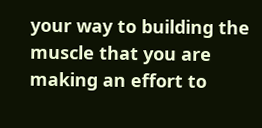your way to building the muscle that you are making an effort to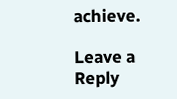achieve.

Leave a Reply